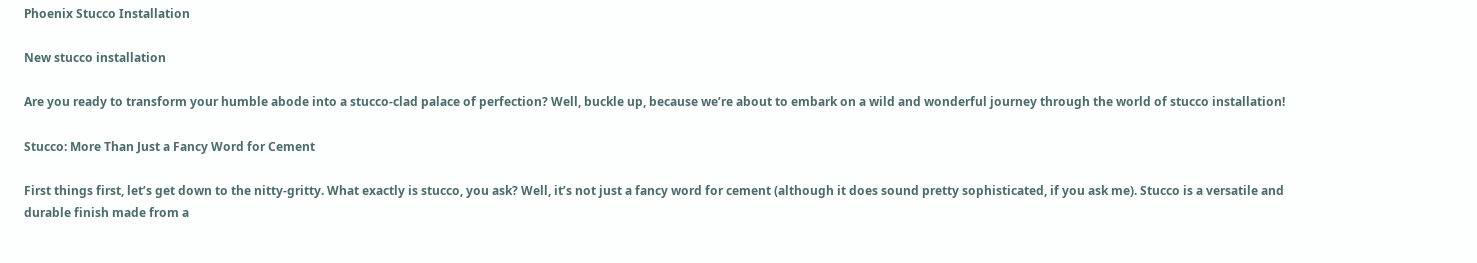Phoenix Stucco Installation

New stucco installation

Are you ready to transform your humble abode into a stucco-clad palace of perfection? Well, buckle up, because we’re about to embark on a wild and wonderful journey through the world of stucco installation!

Stucco: More Than Just a Fancy Word for Cement

First things first, let’s get down to the nitty-gritty. What exactly is stucco, you ask? Well, it’s not just a fancy word for cement (although it does sound pretty sophisticated, if you ask me). Stucco is a versatile and durable finish made from a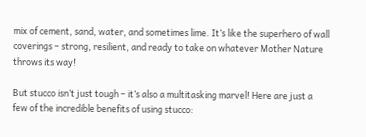mix of cement, sand, water, and sometimes lime. It’s like the superhero of wall coverings – strong, resilient, and ready to take on whatever Mother Nature throws its way!

But stucco isn’t just tough – it’s also a multitasking marvel! Here are just a few of the incredible benefits of using stucco: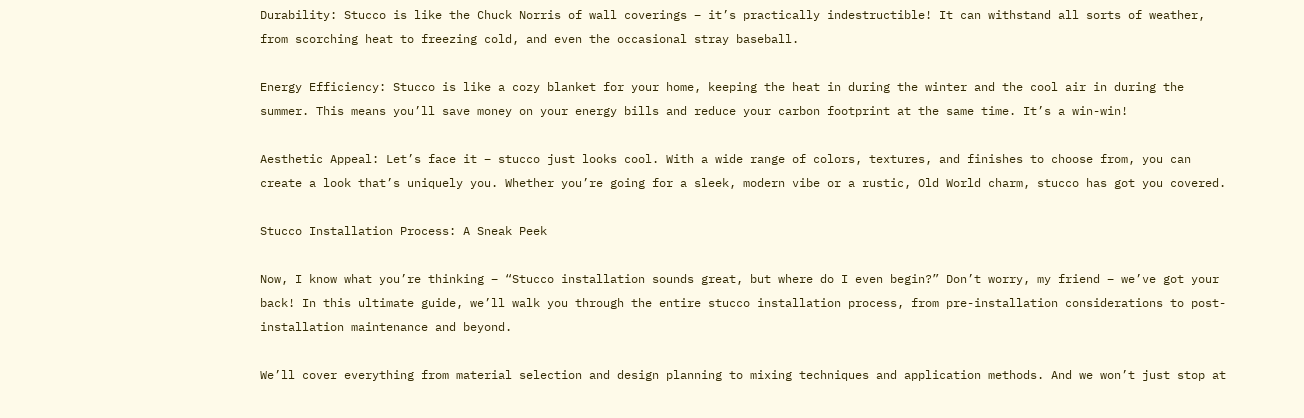Durability: Stucco is like the Chuck Norris of wall coverings – it’s practically indestructible! It can withstand all sorts of weather, from scorching heat to freezing cold, and even the occasional stray baseball.

Energy Efficiency: Stucco is like a cozy blanket for your home, keeping the heat in during the winter and the cool air in during the summer. This means you’ll save money on your energy bills and reduce your carbon footprint at the same time. It’s a win-win!

Aesthetic Appeal: Let’s face it – stucco just looks cool. With a wide range of colors, textures, and finishes to choose from, you can create a look that’s uniquely you. Whether you’re going for a sleek, modern vibe or a rustic, Old World charm, stucco has got you covered.

Stucco Installation Process: A Sneak Peek

Now, I know what you’re thinking – “Stucco installation sounds great, but where do I even begin?” Don’t worry, my friend – we’ve got your back! In this ultimate guide, we’ll walk you through the entire stucco installation process, from pre-installation considerations to post-installation maintenance and beyond.

We’ll cover everything from material selection and design planning to mixing techniques and application methods. And we won’t just stop at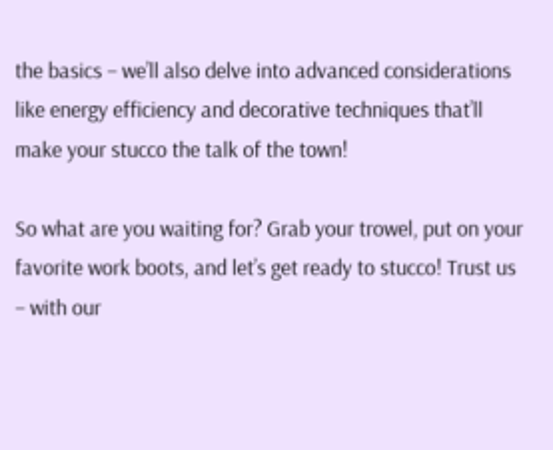the basics – we’ll also delve into advanced considerations like energy efficiency and decorative techniques that’ll make your stucco the talk of the town!

So what are you waiting for? Grab your trowel, put on your favorite work boots, and let’s get ready to stucco! Trust us – with our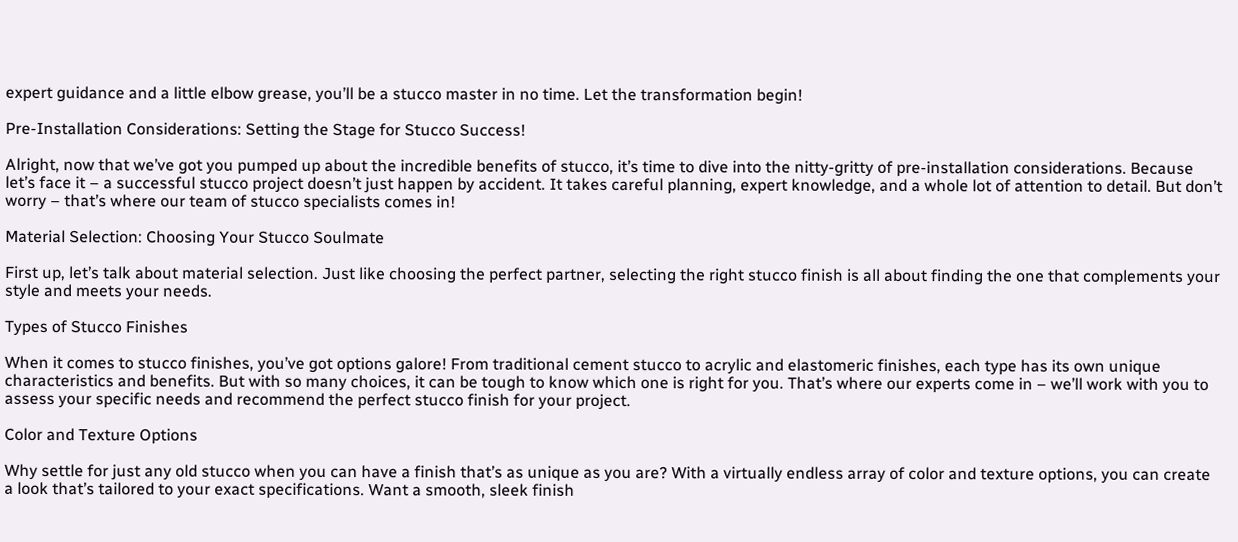expert guidance and a little elbow grease, you’ll be a stucco master in no time. Let the transformation begin!

Pre-Installation Considerations: Setting the Stage for Stucco Success!

Alright, now that we’ve got you pumped up about the incredible benefits of stucco, it’s time to dive into the nitty-gritty of pre-installation considerations. Because let’s face it – a successful stucco project doesn’t just happen by accident. It takes careful planning, expert knowledge, and a whole lot of attention to detail. But don’t worry – that’s where our team of stucco specialists comes in!

Material Selection: Choosing Your Stucco Soulmate

First up, let’s talk about material selection. Just like choosing the perfect partner, selecting the right stucco finish is all about finding the one that complements your style and meets your needs.

Types of Stucco Finishes

When it comes to stucco finishes, you’ve got options galore! From traditional cement stucco to acrylic and elastomeric finishes, each type has its own unique characteristics and benefits. But with so many choices, it can be tough to know which one is right for you. That’s where our experts come in – we’ll work with you to assess your specific needs and recommend the perfect stucco finish for your project.

Color and Texture Options

Why settle for just any old stucco when you can have a finish that’s as unique as you are? With a virtually endless array of color and texture options, you can create a look that’s tailored to your exact specifications. Want a smooth, sleek finish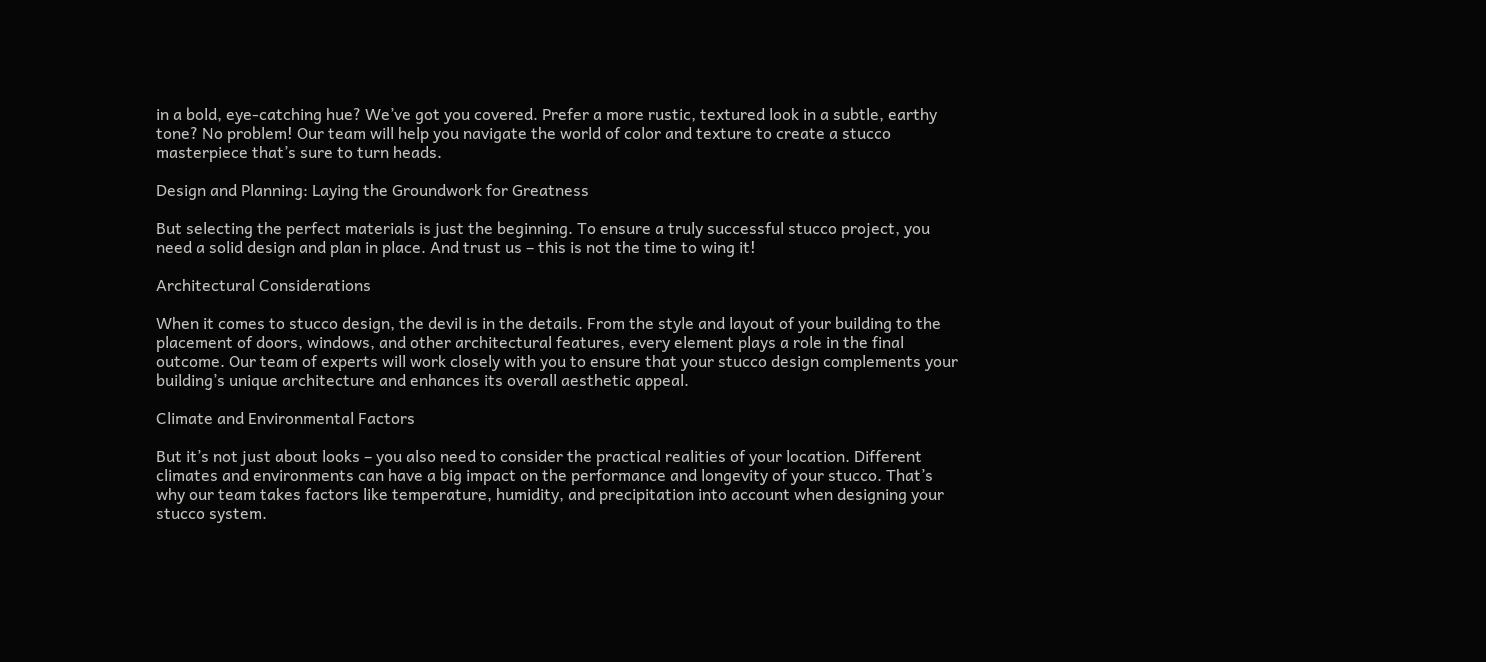in a bold, eye-catching hue? We’ve got you covered. Prefer a more rustic, textured look in a subtle, earthy tone? No problem! Our team will help you navigate the world of color and texture to create a stucco masterpiece that’s sure to turn heads.

Design and Planning: Laying the Groundwork for Greatness

But selecting the perfect materials is just the beginning. To ensure a truly successful stucco project, you need a solid design and plan in place. And trust us – this is not the time to wing it!

Architectural Considerations

When it comes to stucco design, the devil is in the details. From the style and layout of your building to the placement of doors, windows, and other architectural features, every element plays a role in the final outcome. Our team of experts will work closely with you to ensure that your stucco design complements your building’s unique architecture and enhances its overall aesthetic appeal.

Climate and Environmental Factors

But it’s not just about looks – you also need to consider the practical realities of your location. Different climates and environments can have a big impact on the performance and longevity of your stucco. That’s why our team takes factors like temperature, humidity, and precipitation into account when designing your stucco system.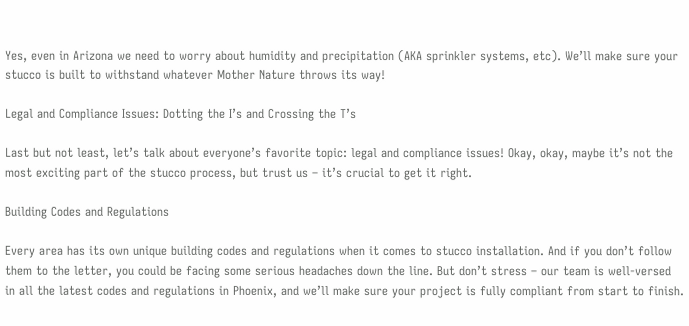Yes, even in Arizona we need to worry about humidity and precipitation (AKA sprinkler systems, etc). We’ll make sure your stucco is built to withstand whatever Mother Nature throws its way!

Legal and Compliance Issues: Dotting the I’s and Crossing the T’s

Last but not least, let’s talk about everyone’s favorite topic: legal and compliance issues! Okay, okay, maybe it’s not the most exciting part of the stucco process, but trust us – it’s crucial to get it right.

Building Codes and Regulations

Every area has its own unique building codes and regulations when it comes to stucco installation. And if you don’t follow them to the letter, you could be facing some serious headaches down the line. But don’t stress – our team is well-versed in all the latest codes and regulations in Phoenix, and we’ll make sure your project is fully compliant from start to finish.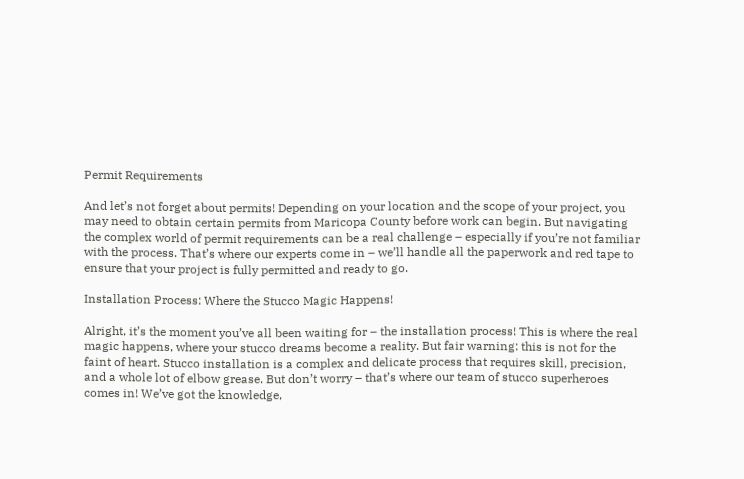Permit Requirements

And let’s not forget about permits! Depending on your location and the scope of your project, you may need to obtain certain permits from Maricopa County before work can begin. But navigating the complex world of permit requirements can be a real challenge – especially if you’re not familiar with the process. That’s where our experts come in – we’ll handle all the paperwork and red tape to ensure that your project is fully permitted and ready to go.

Installation Process: Where the Stucco Magic Happens!

Alright, it’s the moment you’ve all been waiting for – the installation process! This is where the real magic happens, where your stucco dreams become a reality. But fair warning: this is not for the faint of heart. Stucco installation is a complex and delicate process that requires skill, precision, and a whole lot of elbow grease. But don’t worry – that’s where our team of stucco superheroes comes in! We’ve got the knowledge,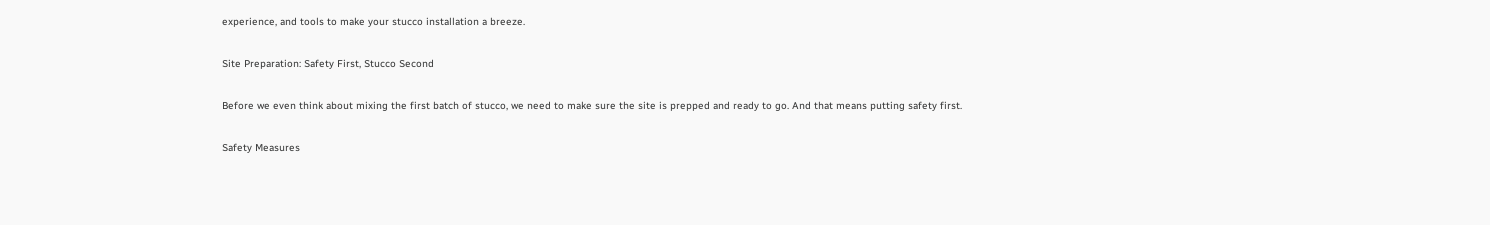experience, and tools to make your stucco installation a breeze.

Site Preparation: Safety First, Stucco Second

Before we even think about mixing the first batch of stucco, we need to make sure the site is prepped and ready to go. And that means putting safety first.

Safety Measures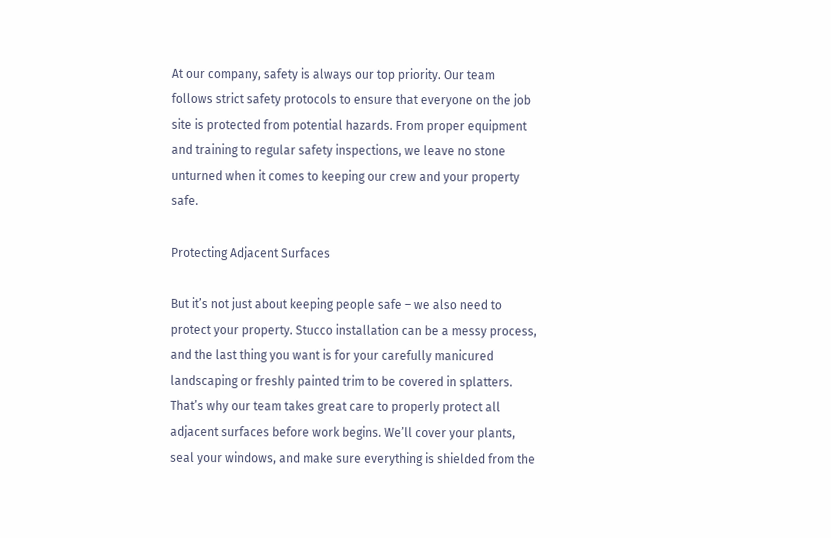At our company, safety is always our top priority. Our team follows strict safety protocols to ensure that everyone on the job site is protected from potential hazards. From proper equipment and training to regular safety inspections, we leave no stone unturned when it comes to keeping our crew and your property safe.

Protecting Adjacent Surfaces

But it’s not just about keeping people safe – we also need to protect your property. Stucco installation can be a messy process, and the last thing you want is for your carefully manicured landscaping or freshly painted trim to be covered in splatters. That’s why our team takes great care to properly protect all adjacent surfaces before work begins. We’ll cover your plants, seal your windows, and make sure everything is shielded from the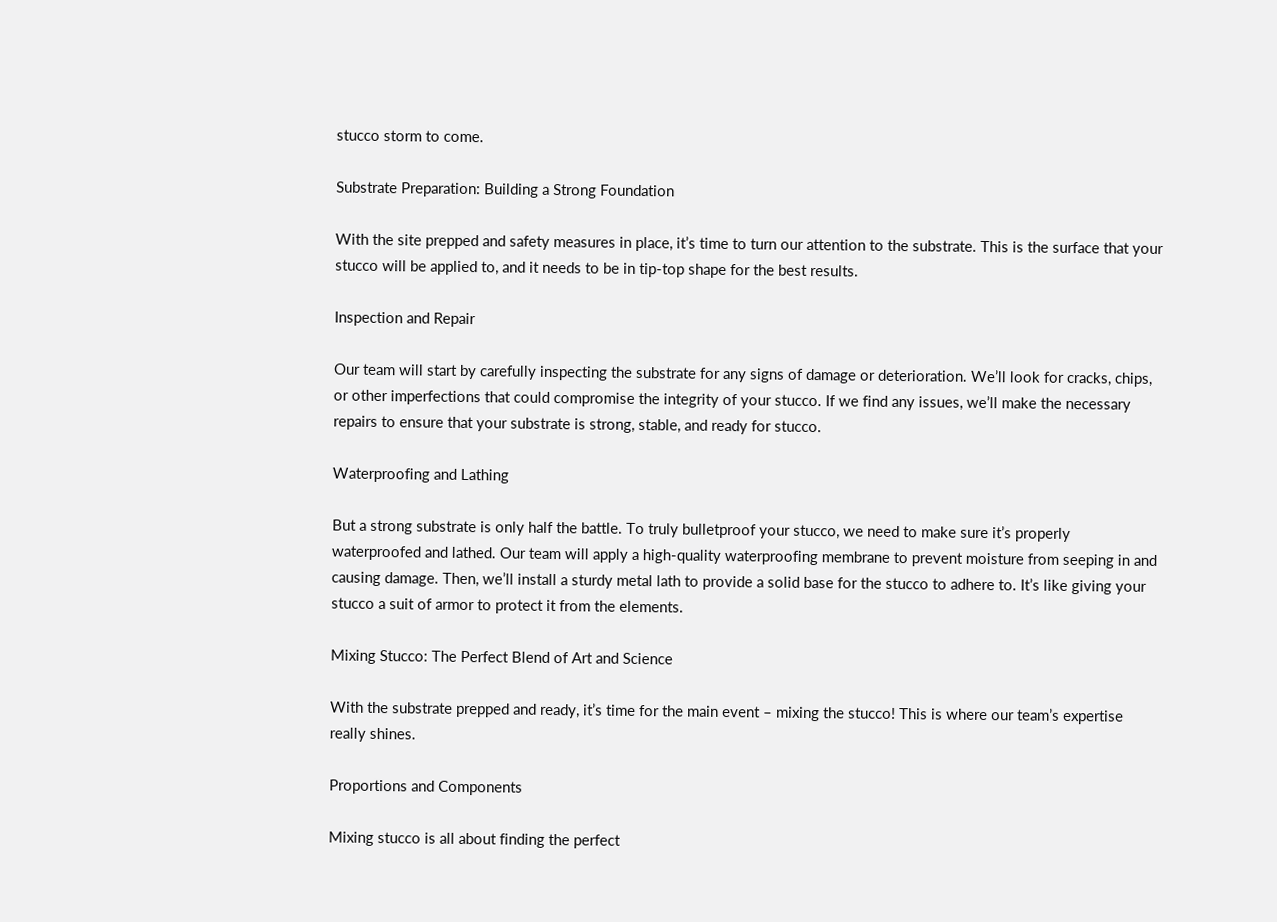stucco storm to come.

Substrate Preparation: Building a Strong Foundation

With the site prepped and safety measures in place, it’s time to turn our attention to the substrate. This is the surface that your stucco will be applied to, and it needs to be in tip-top shape for the best results.

Inspection and Repair

Our team will start by carefully inspecting the substrate for any signs of damage or deterioration. We’ll look for cracks, chips, or other imperfections that could compromise the integrity of your stucco. If we find any issues, we’ll make the necessary repairs to ensure that your substrate is strong, stable, and ready for stucco.

Waterproofing and Lathing

But a strong substrate is only half the battle. To truly bulletproof your stucco, we need to make sure it’s properly waterproofed and lathed. Our team will apply a high-quality waterproofing membrane to prevent moisture from seeping in and causing damage. Then, we’ll install a sturdy metal lath to provide a solid base for the stucco to adhere to. It’s like giving your stucco a suit of armor to protect it from the elements.

Mixing Stucco: The Perfect Blend of Art and Science

With the substrate prepped and ready, it’s time for the main event – mixing the stucco! This is where our team’s expertise really shines.

Proportions and Components

Mixing stucco is all about finding the perfect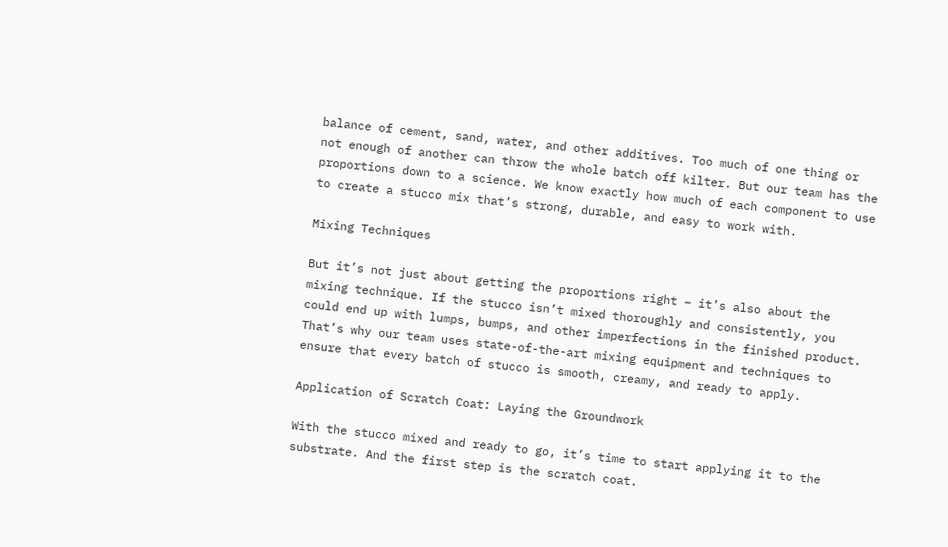balance of cement, sand, water, and other additives. Too much of one thing or not enough of another can throw the whole batch off kilter. But our team has the proportions down to a science. We know exactly how much of each component to use to create a stucco mix that’s strong, durable, and easy to work with.

Mixing Techniques

But it’s not just about getting the proportions right – it’s also about the mixing technique. If the stucco isn’t mixed thoroughly and consistently, you could end up with lumps, bumps, and other imperfections in the finished product. That’s why our team uses state-of-the-art mixing equipment and techniques to ensure that every batch of stucco is smooth, creamy, and ready to apply.

Application of Scratch Coat: Laying the Groundwork

With the stucco mixed and ready to go, it’s time to start applying it to the substrate. And the first step is the scratch coat.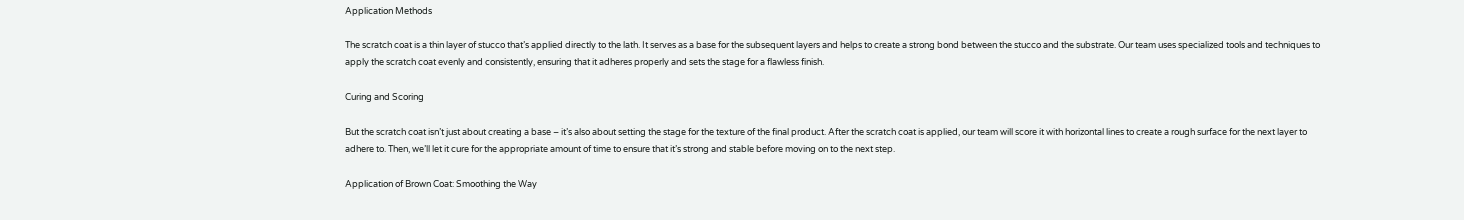Application Methods

The scratch coat is a thin layer of stucco that’s applied directly to the lath. It serves as a base for the subsequent layers and helps to create a strong bond between the stucco and the substrate. Our team uses specialized tools and techniques to apply the scratch coat evenly and consistently, ensuring that it adheres properly and sets the stage for a flawless finish.

Curing and Scoring

But the scratch coat isn’t just about creating a base – it’s also about setting the stage for the texture of the final product. After the scratch coat is applied, our team will score it with horizontal lines to create a rough surface for the next layer to adhere to. Then, we’ll let it cure for the appropriate amount of time to ensure that it’s strong and stable before moving on to the next step.

Application of Brown Coat: Smoothing the Way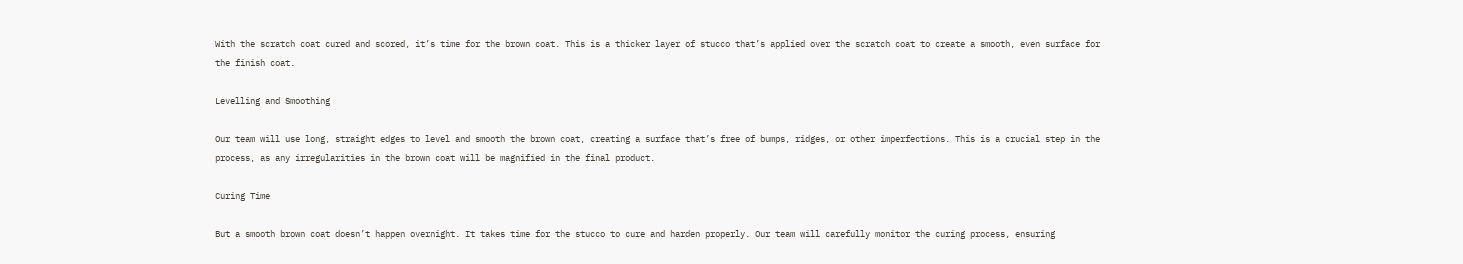With the scratch coat cured and scored, it’s time for the brown coat. This is a thicker layer of stucco that’s applied over the scratch coat to create a smooth, even surface for the finish coat.

Levelling and Smoothing

Our team will use long, straight edges to level and smooth the brown coat, creating a surface that’s free of bumps, ridges, or other imperfections. This is a crucial step in the process, as any irregularities in the brown coat will be magnified in the final product.

Curing Time

But a smooth brown coat doesn’t happen overnight. It takes time for the stucco to cure and harden properly. Our team will carefully monitor the curing process, ensuring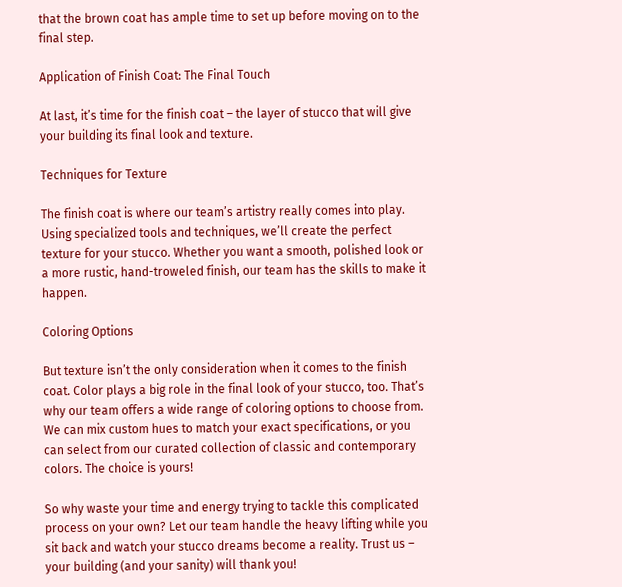that the brown coat has ample time to set up before moving on to the final step.

Application of Finish Coat: The Final Touch

At last, it’s time for the finish coat – the layer of stucco that will give your building its final look and texture.

Techniques for Texture

The finish coat is where our team’s artistry really comes into play. Using specialized tools and techniques, we’ll create the perfect texture for your stucco. Whether you want a smooth, polished look or a more rustic, hand-troweled finish, our team has the skills to make it happen.

Coloring Options

But texture isn’t the only consideration when it comes to the finish coat. Color plays a big role in the final look of your stucco, too. That’s why our team offers a wide range of coloring options to choose from. We can mix custom hues to match your exact specifications, or you can select from our curated collection of classic and contemporary colors. The choice is yours!

So why waste your time and energy trying to tackle this complicated process on your own? Let our team handle the heavy lifting while you sit back and watch your stucco dreams become a reality. Trust us – your building (and your sanity) will thank you!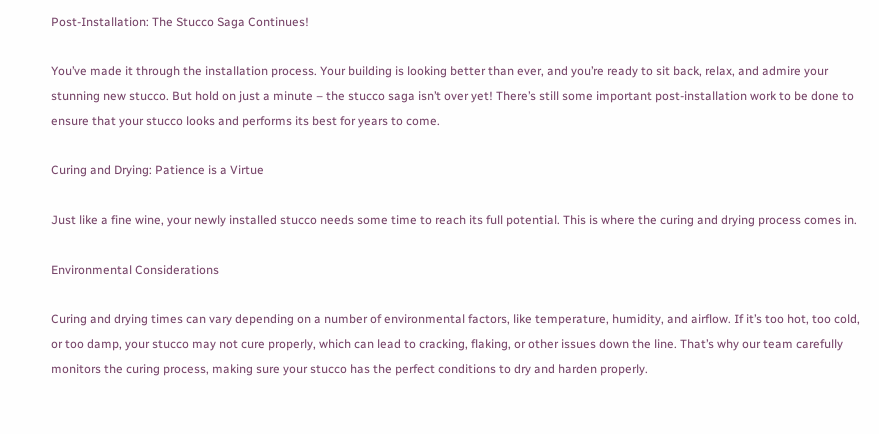Post-Installation: The Stucco Saga Continues!

You’ve made it through the installation process. Your building is looking better than ever, and you’re ready to sit back, relax, and admire your stunning new stucco. But hold on just a minute – the stucco saga isn’t over yet! There’s still some important post-installation work to be done to ensure that your stucco looks and performs its best for years to come.

Curing and Drying: Patience is a Virtue

Just like a fine wine, your newly installed stucco needs some time to reach its full potential. This is where the curing and drying process comes in.

Environmental Considerations

Curing and drying times can vary depending on a number of environmental factors, like temperature, humidity, and airflow. If it’s too hot, too cold, or too damp, your stucco may not cure properly, which can lead to cracking, flaking, or other issues down the line. That’s why our team carefully monitors the curing process, making sure your stucco has the perfect conditions to dry and harden properly.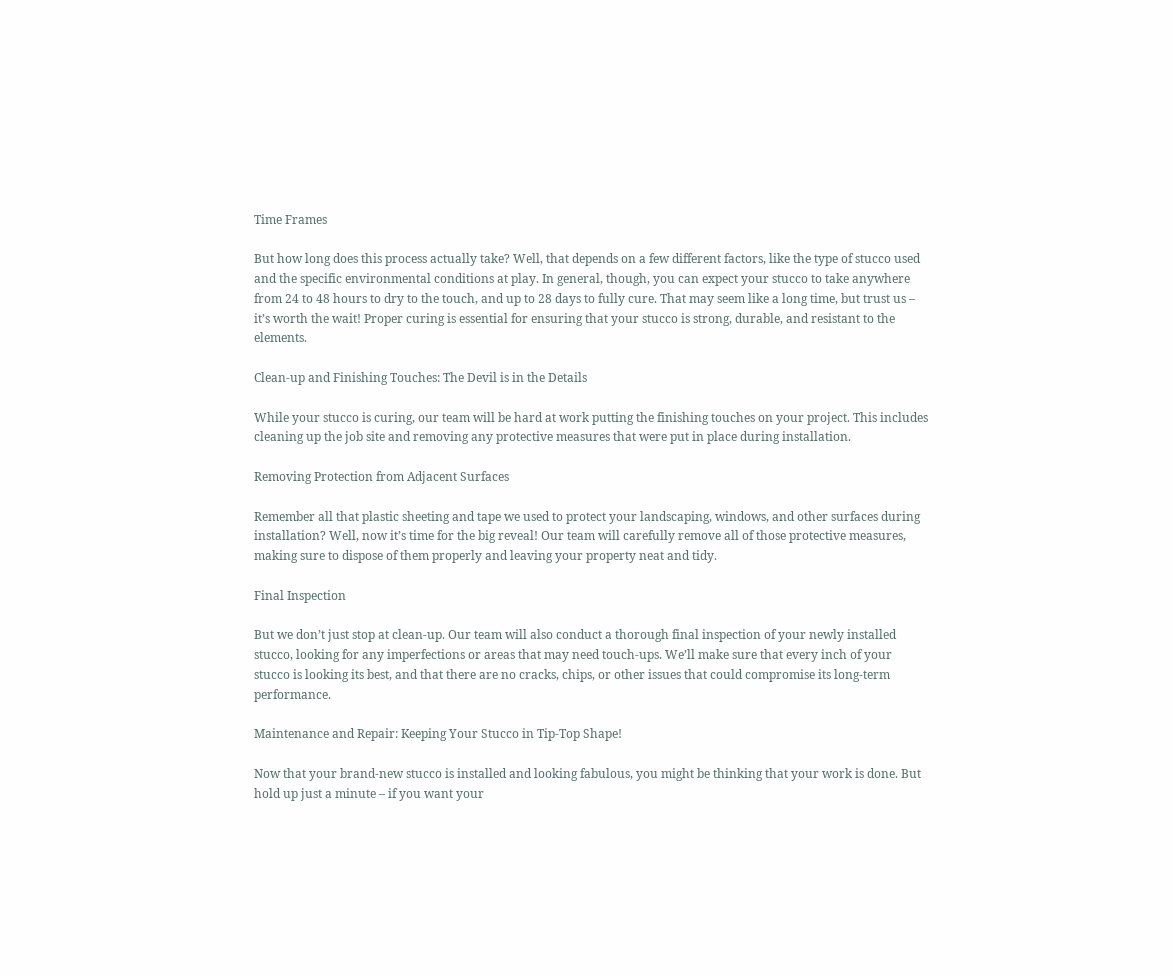Time Frames

But how long does this process actually take? Well, that depends on a few different factors, like the type of stucco used and the specific environmental conditions at play. In general, though, you can expect your stucco to take anywhere from 24 to 48 hours to dry to the touch, and up to 28 days to fully cure. That may seem like a long time, but trust us – it’s worth the wait! Proper curing is essential for ensuring that your stucco is strong, durable, and resistant to the elements.

Clean-up and Finishing Touches: The Devil is in the Details

While your stucco is curing, our team will be hard at work putting the finishing touches on your project. This includes cleaning up the job site and removing any protective measures that were put in place during installation.

Removing Protection from Adjacent Surfaces

Remember all that plastic sheeting and tape we used to protect your landscaping, windows, and other surfaces during installation? Well, now it’s time for the big reveal! Our team will carefully remove all of those protective measures, making sure to dispose of them properly and leaving your property neat and tidy.

Final Inspection

But we don’t just stop at clean-up. Our team will also conduct a thorough final inspection of your newly installed stucco, looking for any imperfections or areas that may need touch-ups. We’ll make sure that every inch of your stucco is looking its best, and that there are no cracks, chips, or other issues that could compromise its long-term performance.

Maintenance and Repair: Keeping Your Stucco in Tip-Top Shape!

Now that your brand-new stucco is installed and looking fabulous, you might be thinking that your work is done. But hold up just a minute – if you want your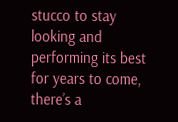stucco to stay looking and performing its best for years to come, there’s a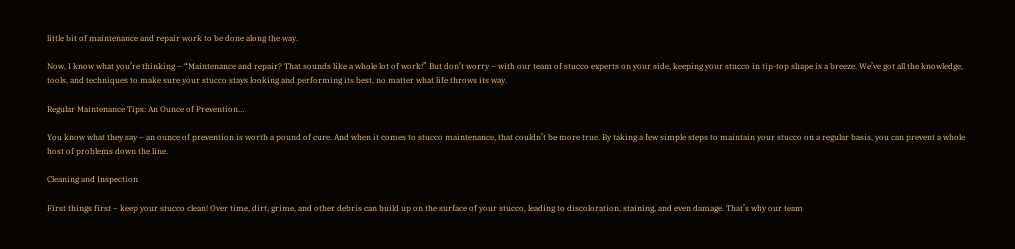little bit of maintenance and repair work to be done along the way.

Now, I know what you’re thinking – “Maintenance and repair? That sounds like a whole lot of work!” But don’t worry – with our team of stucco experts on your side, keeping your stucco in tip-top shape is a breeze. We’ve got all the knowledge, tools, and techniques to make sure your stucco stays looking and performing its best, no matter what life throws its way.

Regular Maintenance Tips: An Ounce of Prevention…

You know what they say – an ounce of prevention is worth a pound of cure. And when it comes to stucco maintenance, that couldn’t be more true. By taking a few simple steps to maintain your stucco on a regular basis, you can prevent a whole host of problems down the line.

Cleaning and Inspection

First things first – keep your stucco clean! Over time, dirt, grime, and other debris can build up on the surface of your stucco, leading to discoloration, staining, and even damage. That’s why our team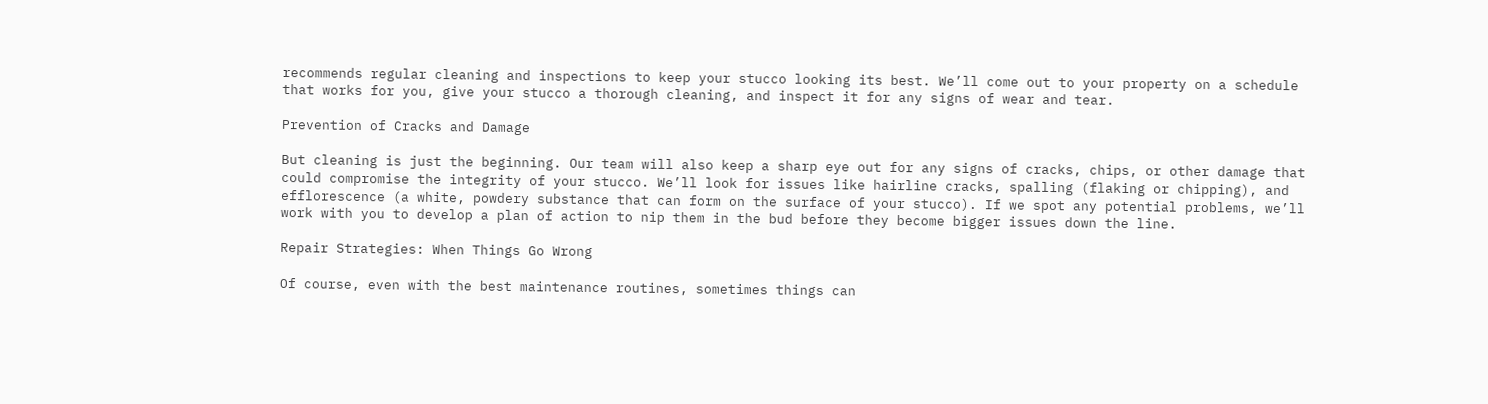recommends regular cleaning and inspections to keep your stucco looking its best. We’ll come out to your property on a schedule that works for you, give your stucco a thorough cleaning, and inspect it for any signs of wear and tear.

Prevention of Cracks and Damage

But cleaning is just the beginning. Our team will also keep a sharp eye out for any signs of cracks, chips, or other damage that could compromise the integrity of your stucco. We’ll look for issues like hairline cracks, spalling (flaking or chipping), and efflorescence (a white, powdery substance that can form on the surface of your stucco). If we spot any potential problems, we’ll work with you to develop a plan of action to nip them in the bud before they become bigger issues down the line.

Repair Strategies: When Things Go Wrong

Of course, even with the best maintenance routines, sometimes things can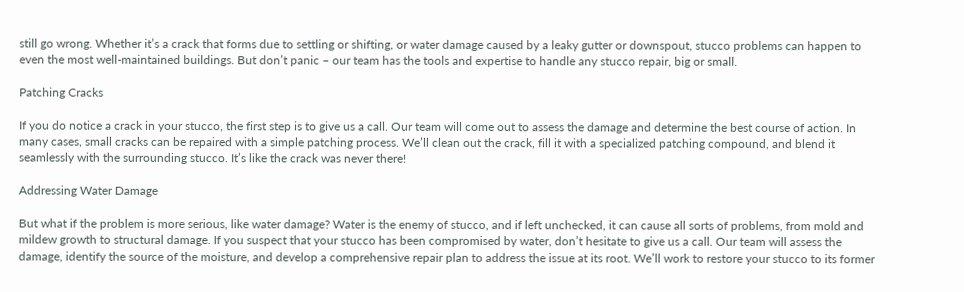still go wrong. Whether it’s a crack that forms due to settling or shifting, or water damage caused by a leaky gutter or downspout, stucco problems can happen to even the most well-maintained buildings. But don’t panic – our team has the tools and expertise to handle any stucco repair, big or small.

Patching Cracks

If you do notice a crack in your stucco, the first step is to give us a call. Our team will come out to assess the damage and determine the best course of action. In many cases, small cracks can be repaired with a simple patching process. We’ll clean out the crack, fill it with a specialized patching compound, and blend it seamlessly with the surrounding stucco. It’s like the crack was never there!

Addressing Water Damage

But what if the problem is more serious, like water damage? Water is the enemy of stucco, and if left unchecked, it can cause all sorts of problems, from mold and mildew growth to structural damage. If you suspect that your stucco has been compromised by water, don’t hesitate to give us a call. Our team will assess the damage, identify the source of the moisture, and develop a comprehensive repair plan to address the issue at its root. We’ll work to restore your stucco to its former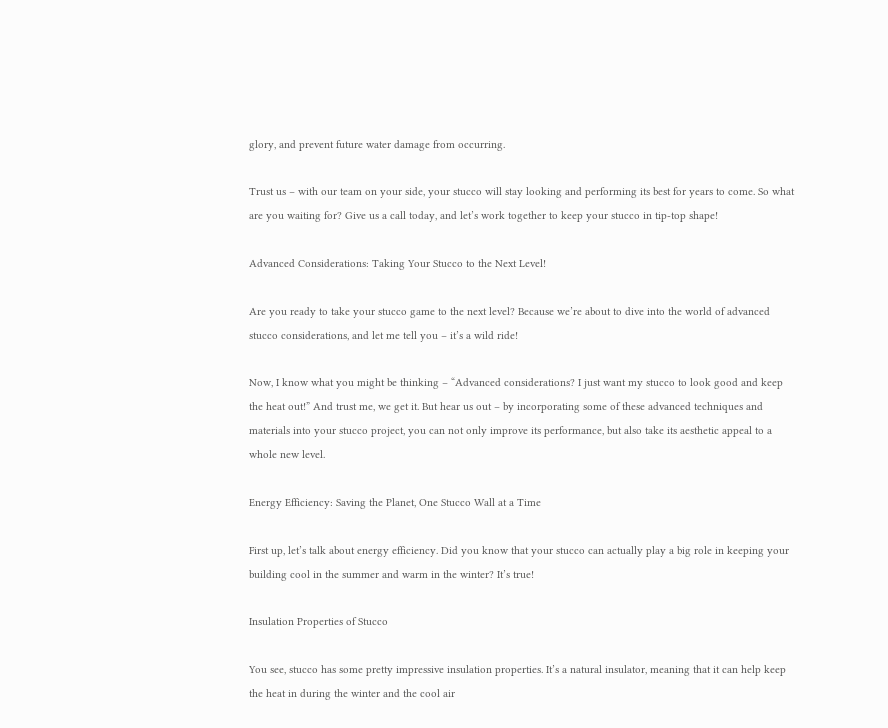glory, and prevent future water damage from occurring.

Trust us – with our team on your side, your stucco will stay looking and performing its best for years to come. So what are you waiting for? Give us a call today, and let’s work together to keep your stucco in tip-top shape!

Advanced Considerations: Taking Your Stucco to the Next Level!

Are you ready to take your stucco game to the next level? Because we’re about to dive into the world of advanced stucco considerations, and let me tell you – it’s a wild ride!

Now, I know what you might be thinking – “Advanced considerations? I just want my stucco to look good and keep the heat out!” And trust me, we get it. But hear us out – by incorporating some of these advanced techniques and materials into your stucco project, you can not only improve its performance, but also take its aesthetic appeal to a whole new level.

Energy Efficiency: Saving the Planet, One Stucco Wall at a Time

First up, let’s talk about energy efficiency. Did you know that your stucco can actually play a big role in keeping your building cool in the summer and warm in the winter? It’s true!

Insulation Properties of Stucco

You see, stucco has some pretty impressive insulation properties. It’s a natural insulator, meaning that it can help keep the heat in during the winter and the cool air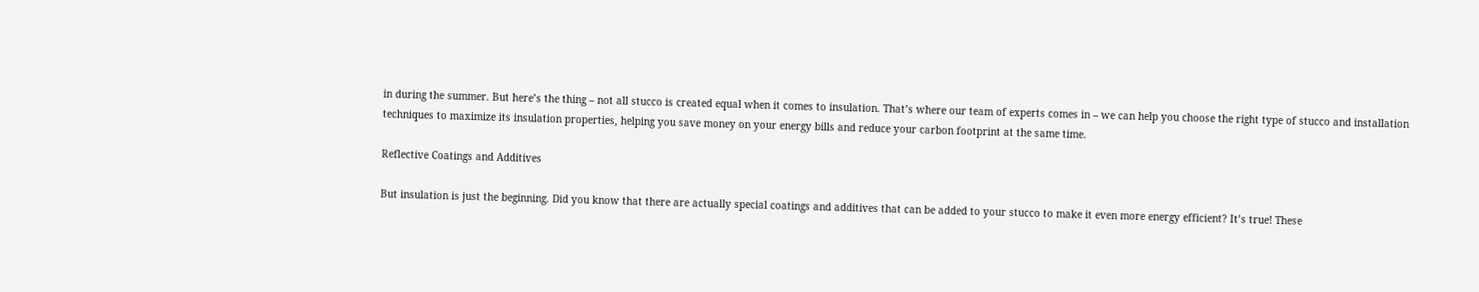in during the summer. But here’s the thing – not all stucco is created equal when it comes to insulation. That’s where our team of experts comes in – we can help you choose the right type of stucco and installation techniques to maximize its insulation properties, helping you save money on your energy bills and reduce your carbon footprint at the same time.

Reflective Coatings and Additives

But insulation is just the beginning. Did you know that there are actually special coatings and additives that can be added to your stucco to make it even more energy efficient? It’s true! These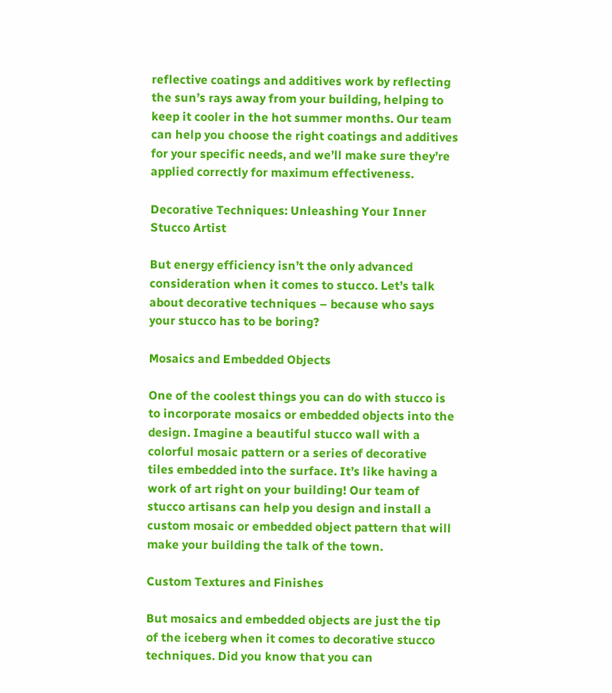reflective coatings and additives work by reflecting the sun’s rays away from your building, helping to keep it cooler in the hot summer months. Our team can help you choose the right coatings and additives for your specific needs, and we’ll make sure they’re applied correctly for maximum effectiveness.

Decorative Techniques: Unleashing Your Inner Stucco Artist

But energy efficiency isn’t the only advanced consideration when it comes to stucco. Let’s talk about decorative techniques – because who says your stucco has to be boring?

Mosaics and Embedded Objects

One of the coolest things you can do with stucco is to incorporate mosaics or embedded objects into the design. Imagine a beautiful stucco wall with a colorful mosaic pattern or a series of decorative tiles embedded into the surface. It’s like having a work of art right on your building! Our team of stucco artisans can help you design and install a custom mosaic or embedded object pattern that will make your building the talk of the town.

Custom Textures and Finishes

But mosaics and embedded objects are just the tip of the iceberg when it comes to decorative stucco techniques. Did you know that you can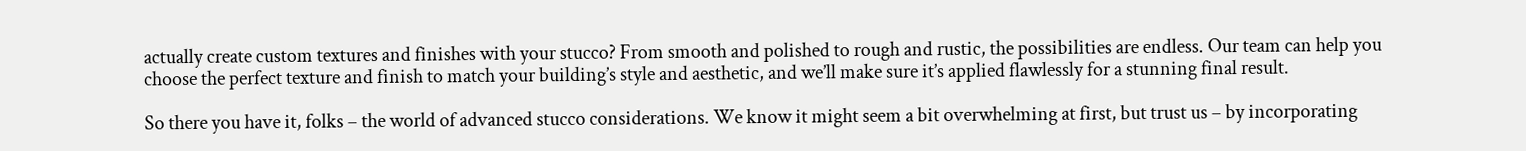actually create custom textures and finishes with your stucco? From smooth and polished to rough and rustic, the possibilities are endless. Our team can help you choose the perfect texture and finish to match your building’s style and aesthetic, and we’ll make sure it’s applied flawlessly for a stunning final result.

So there you have it, folks – the world of advanced stucco considerations. We know it might seem a bit overwhelming at first, but trust us – by incorporating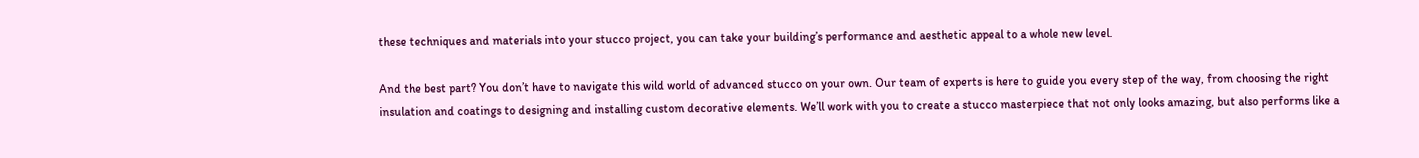these techniques and materials into your stucco project, you can take your building’s performance and aesthetic appeal to a whole new level.

And the best part? You don’t have to navigate this wild world of advanced stucco on your own. Our team of experts is here to guide you every step of the way, from choosing the right insulation and coatings to designing and installing custom decorative elements. We’ll work with you to create a stucco masterpiece that not only looks amazing, but also performs like a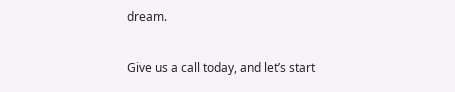dream.

Give us a call today, and let’s start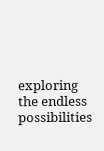exploring the endless possibilities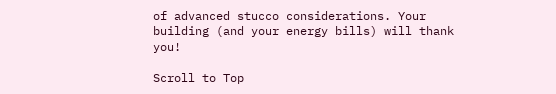of advanced stucco considerations. Your building (and your energy bills) will thank you!

Scroll to Top